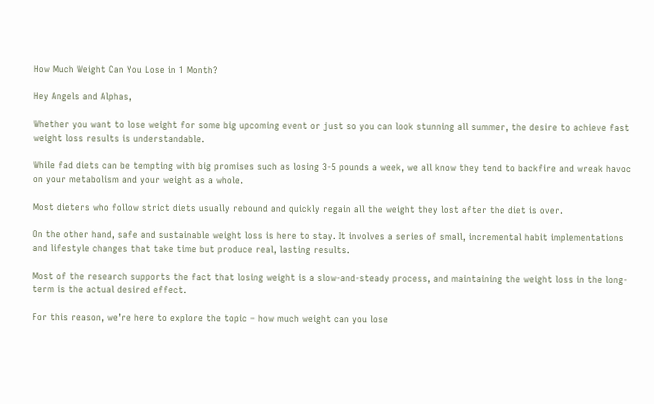How Much Weight Can You Lose in 1 Month?

Hey Angels and Alphas,

Whether you want to lose weight for some big upcoming event or just so you can look stunning all summer, the desire to achieve fast weight loss results is understandable.

While fad diets can be tempting with big promises such as losing 3-5 pounds a week, we all know they tend to backfire and wreak havoc on your metabolism and your weight as a whole.

Most dieters who follow strict diets usually rebound and quickly regain all the weight they lost after the diet is over.

On the other hand, safe and sustainable weight loss is here to stay. It involves a series of small, incremental habit implementations and lifestyle changes that take time but produce real, lasting results.

Most of the research supports the fact that losing weight is a slow-and-steady process, and maintaining the weight loss in the long-term is the actual desired effect.

For this reason, we’re here to explore the topic – how much weight can you lose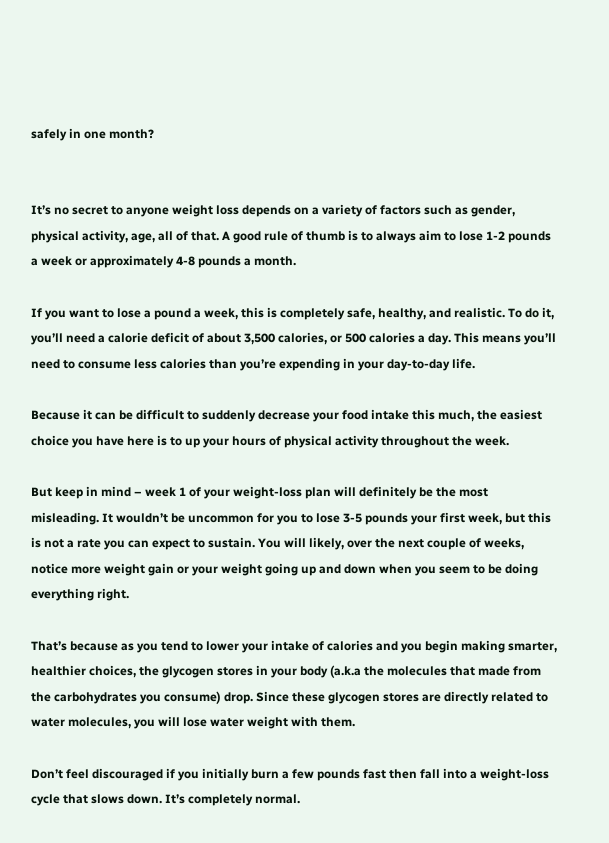safely in one month?


It’s no secret to anyone weight loss depends on a variety of factors such as gender, physical activity, age, all of that. A good rule of thumb is to always aim to lose 1-2 pounds a week or approximately 4-8 pounds a month.

If you want to lose a pound a week, this is completely safe, healthy, and realistic. To do it, you’ll need a calorie deficit of about 3,500 calories, or 500 calories a day. This means you’ll need to consume less calories than you’re expending in your day-to-day life.

Because it can be difficult to suddenly decrease your food intake this much, the easiest choice you have here is to up your hours of physical activity throughout the week.

But keep in mind – week 1 of your weight-loss plan will definitely be the most misleading. It wouldn’t be uncommon for you to lose 3-5 pounds your first week, but this is not a rate you can expect to sustain. You will likely, over the next couple of weeks, notice more weight gain or your weight going up and down when you seem to be doing everything right.

That’s because as you tend to lower your intake of calories and you begin making smarter, healthier choices, the glycogen stores in your body (a.k.a the molecules that made from the carbohydrates you consume) drop. Since these glycogen stores are directly related to water molecules, you will lose water weight with them.

Don’t feel discouraged if you initially burn a few pounds fast then fall into a weight-loss cycle that slows down. It’s completely normal.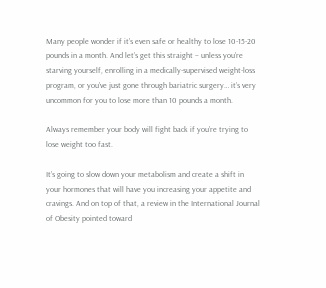Many people wonder if it’s even safe or healthy to lose 10-15-20 pounds in a month. And let’s get this straight – unless you’re starving yourself, enrolling in a medically-supervised weight-loss program, or you’ve just gone through bariatric surgery… it’s very uncommon for you to lose more than 10 pounds a month.

Always remember your body will fight back if you’re trying to lose weight too fast.

It’s going to slow down your metabolism and create a shift in your hormones that will have you increasing your appetite and cravings. And on top of that, a review in the International Journal of Obesity pointed toward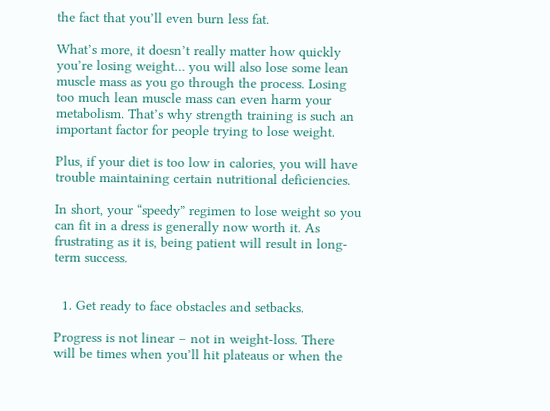the fact that you’ll even burn less fat.

What’s more, it doesn’t really matter how quickly you’re losing weight… you will also lose some lean muscle mass as you go through the process. Losing too much lean muscle mass can even harm your metabolism. That’s why strength training is such an important factor for people trying to lose weight.

Plus, if your diet is too low in calories, you will have trouble maintaining certain nutritional deficiencies.

In short, your “speedy” regimen to lose weight so you can fit in a dress is generally now worth it. As frustrating as it is, being patient will result in long-term success.


  1. Get ready to face obstacles and setbacks.

Progress is not linear – not in weight-loss. There will be times when you’ll hit plateaus or when the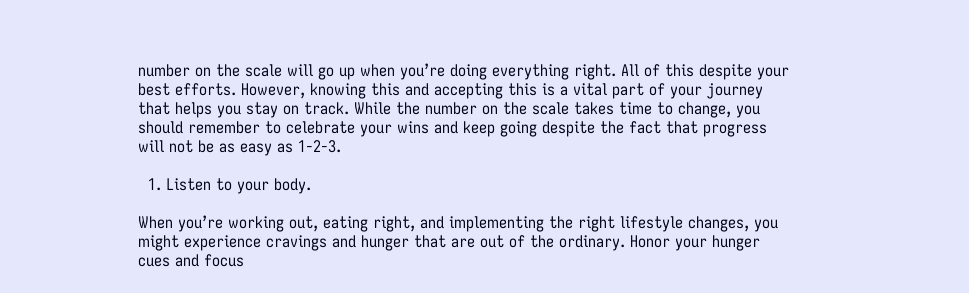number on the scale will go up when you’re doing everything right. All of this despite your best efforts. However, knowing this and accepting this is a vital part of your journey that helps you stay on track. While the number on the scale takes time to change, you should remember to celebrate your wins and keep going despite the fact that progress will not be as easy as 1-2-3.

  1. Listen to your body.

When you’re working out, eating right, and implementing the right lifestyle changes, you might experience cravings and hunger that are out of the ordinary. Honor your hunger cues and focus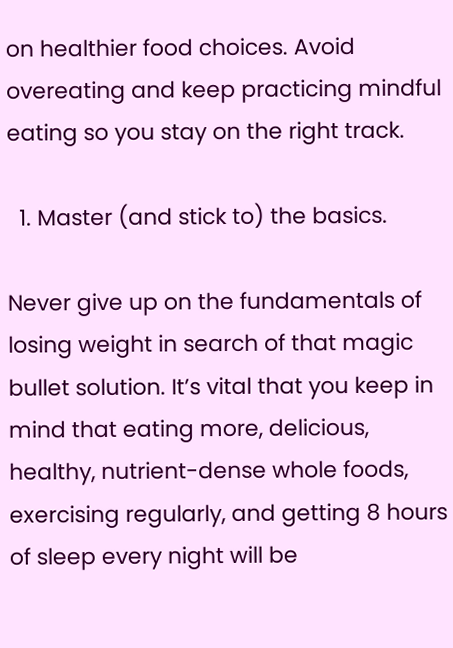on healthier food choices. Avoid overeating and keep practicing mindful eating so you stay on the right track.

  1. Master (and stick to) the basics.

Never give up on the fundamentals of losing weight in search of that magic bullet solution. It’s vital that you keep in mind that eating more, delicious, healthy, nutrient-dense whole foods, exercising regularly, and getting 8 hours of sleep every night will be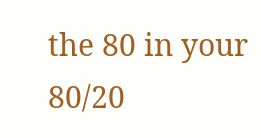the 80 in your 80/20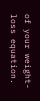of your weight-loss equation.